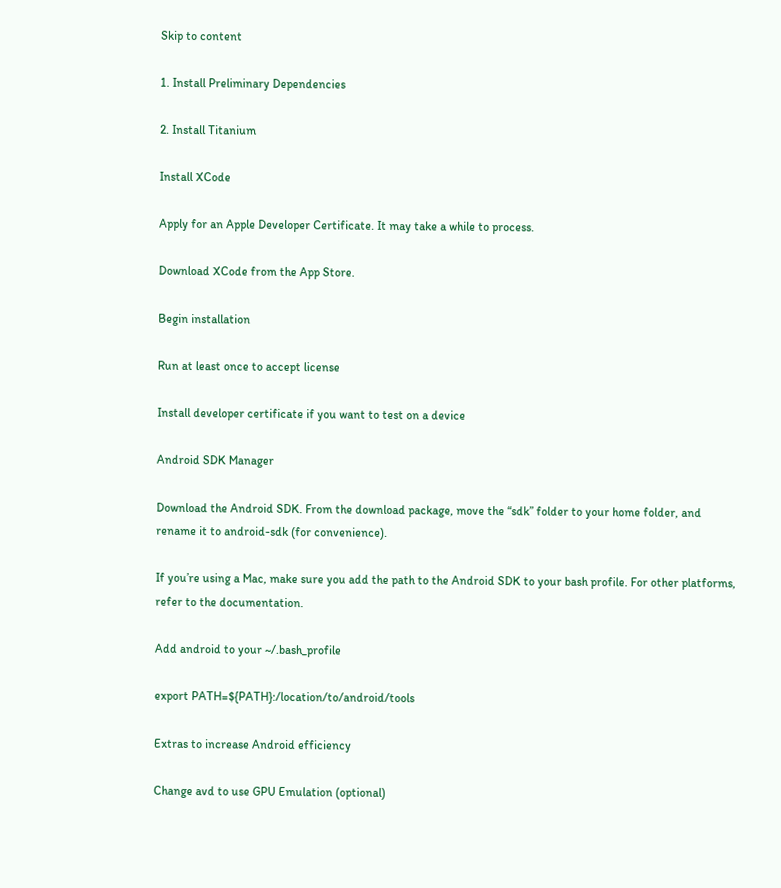Skip to content

1. Install Preliminary Dependencies

2. Install Titanium

Install XCode

Apply for an Apple Developer Certificate. It may take a while to process.

Download XCode from the App Store.

Begin installation

Run at least once to accept license

Install developer certificate if you want to test on a device

Android SDK Manager

Download the Android SDK. From the download package, move the “sdk” folder to your home folder, and rename it to android-sdk (for convenience).

If you’re using a Mac, make sure you add the path to the Android SDK to your bash profile. For other platforms, refer to the documentation.

Add android to your ~/.bash_profile

export PATH=${PATH}:/location/to/android/tools

Extras to increase Android efficiency

Change avd to use GPU Emulation (optional)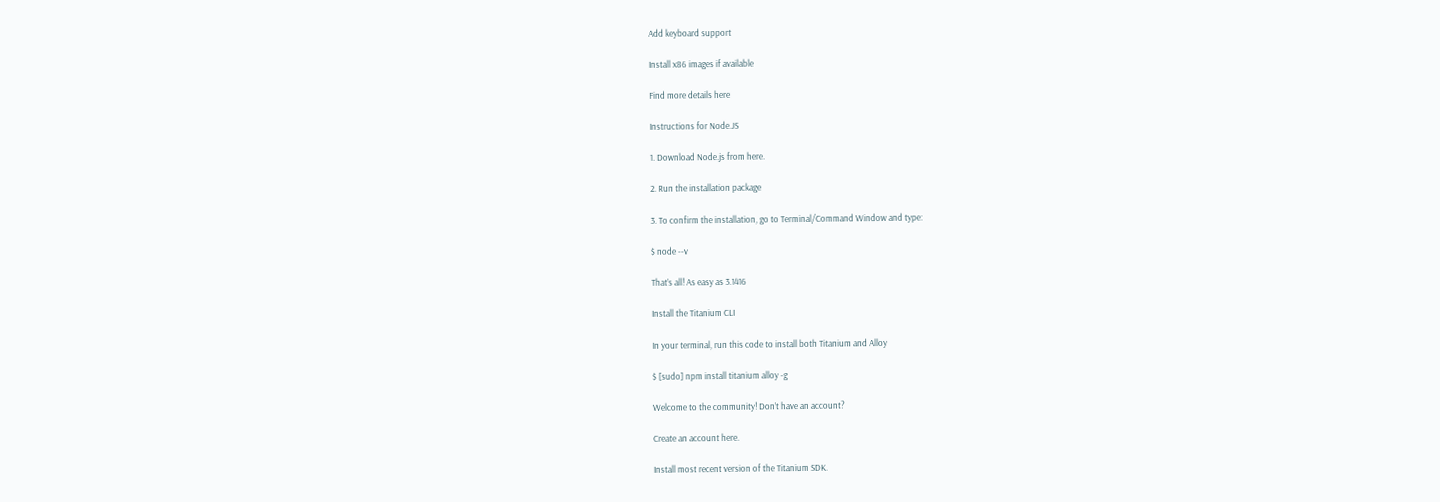Add keyboard support

Install x86 images if available

Find more details here

Instructions for Node.JS

1. Download Node.js from here.

2. Run the installation package

3. To confirm the installation, go to Terminal/Command Window and type:

$ node --v

That’s all! As easy as 3.1416

Install the Titanium CLI

In your terminal, run this code to install both Titanium and Alloy

$ [sudo] npm install titanium alloy -g

Welcome to the community! Don’t have an account?

Create an account here.

Install most recent version of the Titanium SDK.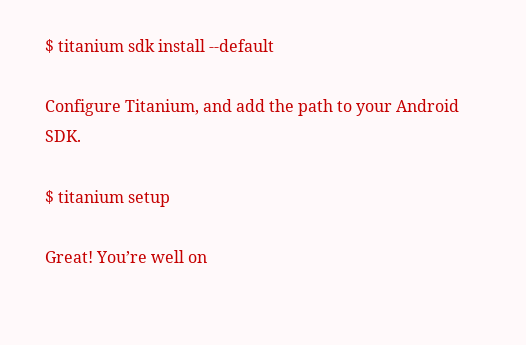$ titanium sdk install --default

Configure Titanium, and add the path to your Android SDK.

$ titanium setup

Great! You’re well on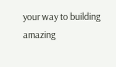your way to building amazing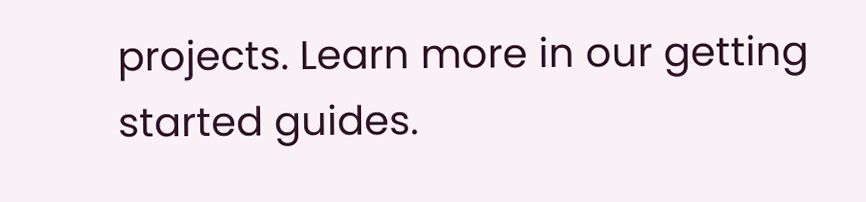projects. Learn more in our getting started guides.